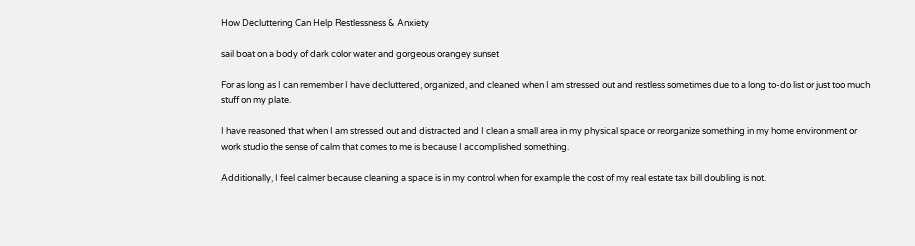How Decluttering Can Help Restlessness & Anxiety

sail boat on a body of dark color water and gorgeous orangey sunset

For as long as I can remember I have decluttered, organized, and cleaned when I am stressed out and restless sometimes due to a long to-do list or just too much stuff on my plate.

I have reasoned that when I am stressed out and distracted and I clean a small area in my physical space or reorganize something in my home environment or work studio the sense of calm that comes to me is because I accomplished something.

Additionally, I feel calmer because cleaning a space is in my control when for example the cost of my real estate tax bill doubling is not.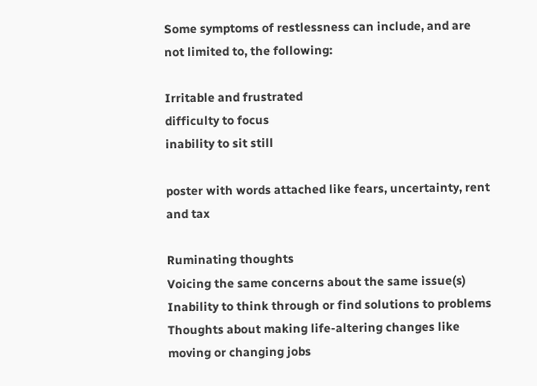Some symptoms of restlessness can include, and are not limited to, the following:

Irritable and frustrated
difficulty to focus
inability to sit still

poster with words attached like fears, uncertainty, rent and tax

Ruminating thoughts
Voicing the same concerns about the same issue(s)
Inability to think through or find solutions to problems
Thoughts about making life-altering changes like moving or changing jobs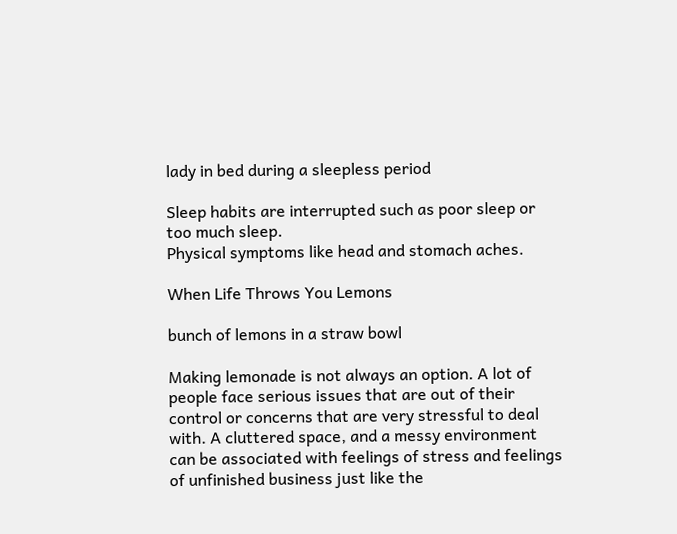lady in bed during a sleepless period

Sleep habits are interrupted such as poor sleep or too much sleep.
Physical symptoms like head and stomach aches.

When Life Throws You Lemons

bunch of lemons in a straw bowl

Making lemonade is not always an option. A lot of people face serious issues that are out of their control or concerns that are very stressful to deal with. A cluttered space, and a messy environment can be associated with feelings of stress and feelings of unfinished business just like the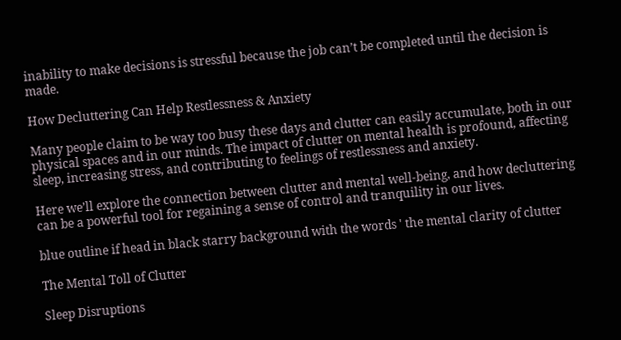inability to make decisions is stressful because the job can’t be completed until the decision is made.

How Decluttering Can Help Restlessness & Anxiety

Many people claim to be way too busy these days and clutter can easily accumulate, both in our physical spaces and in our minds. The impact of clutter on mental health is profound, affecting sleep, increasing stress, and contributing to feelings of restlessness and anxiety.

Here we’ll explore the connection between clutter and mental well-being, and how decluttering can be a powerful tool for regaining a sense of control and tranquility in our lives.

blue outline if head in black starry background with the words ' the mental clarity of clutter

The Mental Toll of Clutter

Sleep Disruptions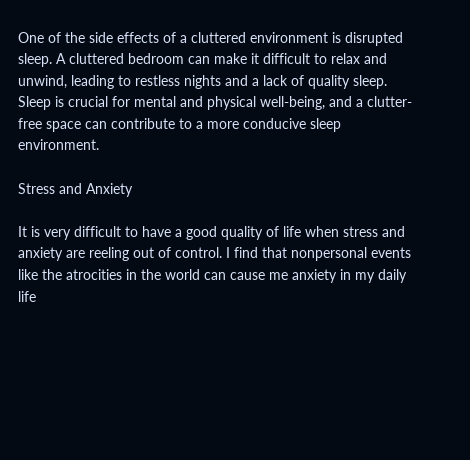One of the side effects of a cluttered environment is disrupted sleep. A cluttered bedroom can make it difficult to relax and unwind, leading to restless nights and a lack of quality sleep. Sleep is crucial for mental and physical well-being, and a clutter-free space can contribute to a more conducive sleep environment.

Stress and Anxiety

It is very difficult to have a good quality of life when stress and anxiety are reeling out of control. I find that nonpersonal events like the atrocities in the world can cause me anxiety in my daily life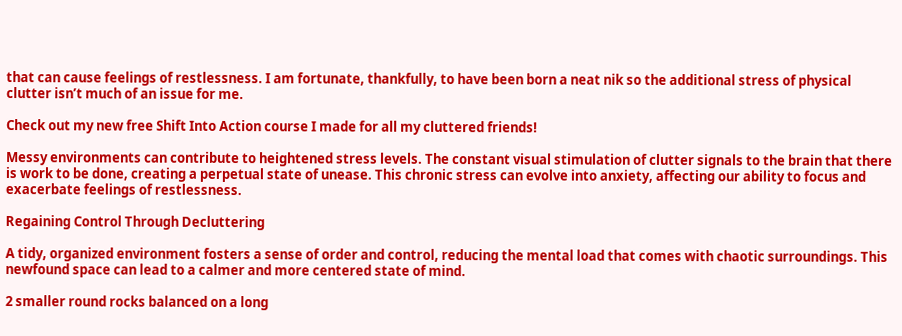that can cause feelings of restlessness. I am fortunate, thankfully, to have been born a neat nik so the additional stress of physical clutter isn’t much of an issue for me.

Check out my new free Shift Into Action course I made for all my cluttered friends!

Messy environments can contribute to heightened stress levels. The constant visual stimulation of clutter signals to the brain that there is work to be done, creating a perpetual state of unease. This chronic stress can evolve into anxiety, affecting our ability to focus and exacerbate feelings of restlessness.

Regaining Control Through Decluttering

A tidy, organized environment fosters a sense of order and control, reducing the mental load that comes with chaotic surroundings. This newfound space can lead to a calmer and more centered state of mind.

2 smaller round rocks balanced on a long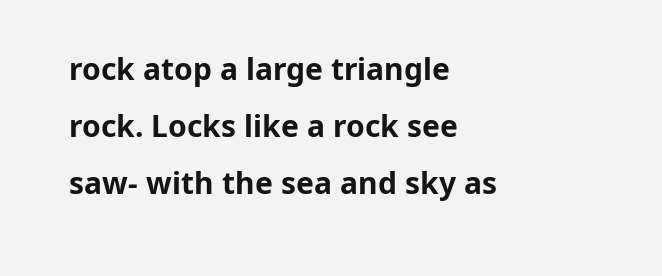rock atop a large triangle rock. Locks like a rock see saw- with the sea and sky as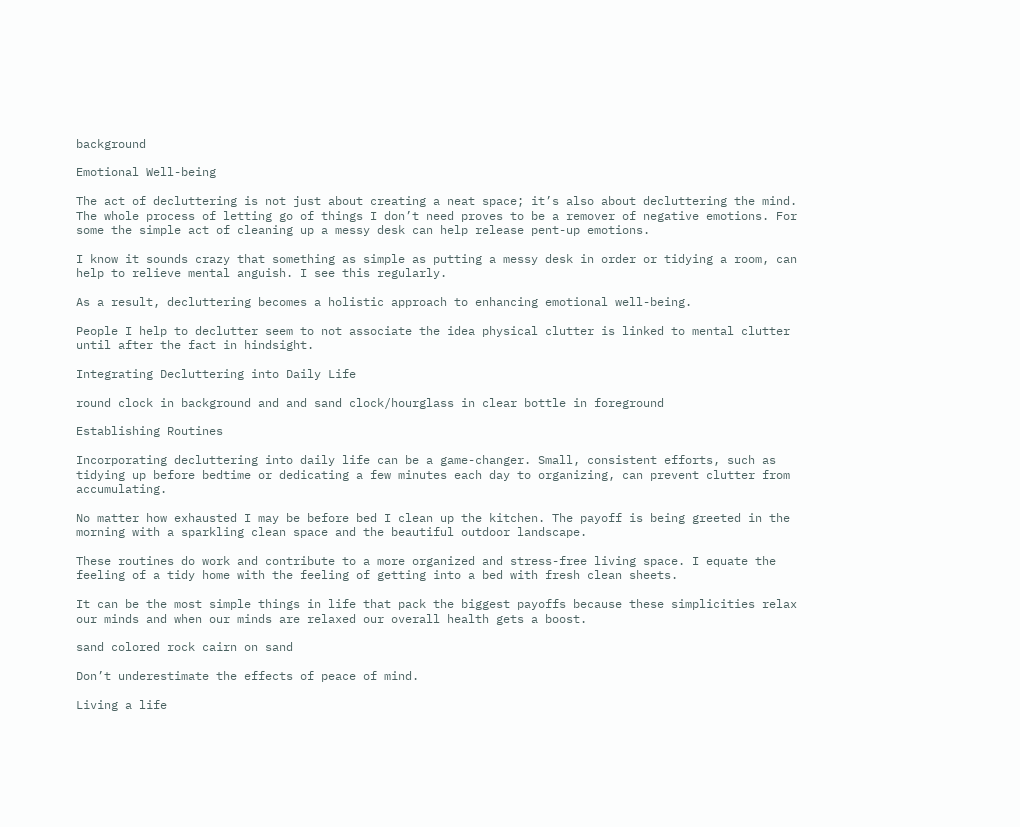background

Emotional Well-being

The act of decluttering is not just about creating a neat space; it’s also about decluttering the mind. The whole process of letting go of things I don’t need proves to be a remover of negative emotions. For some the simple act of cleaning up a messy desk can help release pent-up emotions.

I know it sounds crazy that something as simple as putting a messy desk in order or tidying a room, can help to relieve mental anguish. I see this regularly.

As a result, decluttering becomes a holistic approach to enhancing emotional well-being.

People I help to declutter seem to not associate the idea physical clutter is linked to mental clutter until after the fact in hindsight.

Integrating Decluttering into Daily Life

round clock in background and and sand clock/hourglass in clear bottle in foreground

Establishing Routines

Incorporating decluttering into daily life can be a game-changer. Small, consistent efforts, such as tidying up before bedtime or dedicating a few minutes each day to organizing, can prevent clutter from accumulating.

No matter how exhausted I may be before bed I clean up the kitchen. The payoff is being greeted in the morning with a sparkling clean space and the beautiful outdoor landscape.

These routines do work and contribute to a more organized and stress-free living space. I equate the feeling of a tidy home with the feeling of getting into a bed with fresh clean sheets.

It can be the most simple things in life that pack the biggest payoffs because these simplicities relax our minds and when our minds are relaxed our overall health gets a boost.

sand colored rock cairn on sand

Don’t underestimate the effects of peace of mind.

Living a life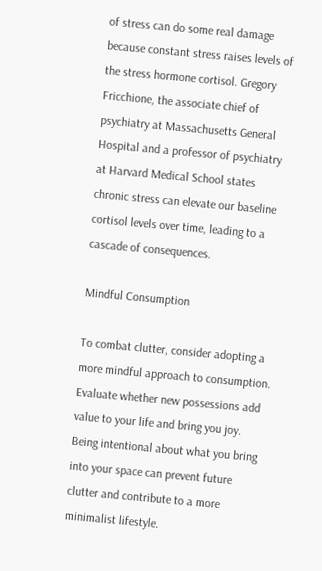of stress can do some real damage because constant stress raises levels of the stress hormone cortisol. Gregory Fricchione, the associate chief of psychiatry at Massachusetts General Hospital and a professor of psychiatry at Harvard Medical School states chronic stress can elevate our baseline cortisol levels over time, leading to a cascade of consequences.

Mindful Consumption

To combat clutter, consider adopting a more mindful approach to consumption. Evaluate whether new possessions add value to your life and bring you joy. Being intentional about what you bring into your space can prevent future clutter and contribute to a more minimalist lifestyle.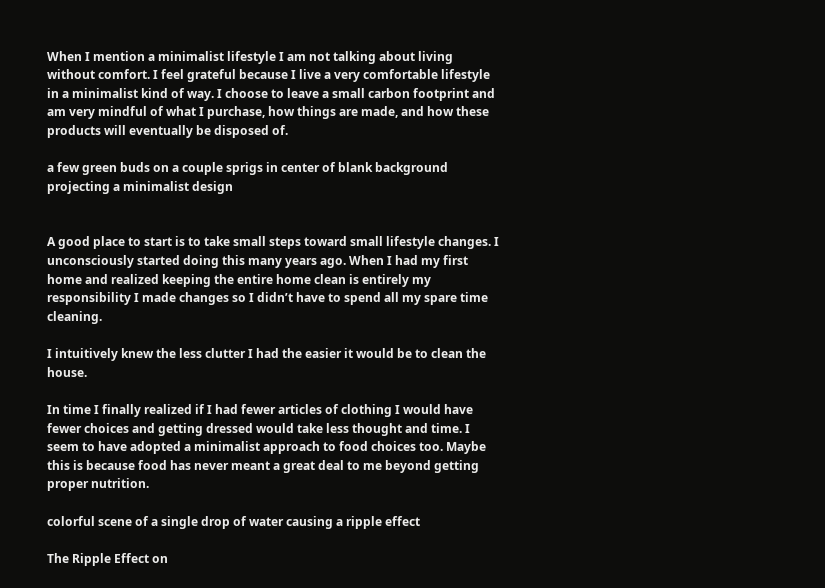When I mention a minimalist lifestyle I am not talking about living without comfort. I feel grateful because I live a very comfortable lifestyle in a minimalist kind of way. I choose to leave a small carbon footprint and am very mindful of what I purchase, how things are made, and how these products will eventually be disposed of.

a few green buds on a couple sprigs in center of blank background projecting a minimalist design


A good place to start is to take small steps toward small lifestyle changes. I unconsciously started doing this many years ago. When I had my first home and realized keeping the entire home clean is entirely my responsibility I made changes so I didn’t have to spend all my spare time cleaning.

I intuitively knew the less clutter I had the easier it would be to clean the house.

In time I finally realized if I had fewer articles of clothing I would have fewer choices and getting dressed would take less thought and time. I seem to have adopted a minimalist approach to food choices too. Maybe this is because food has never meant a great deal to me beyond getting proper nutrition.

colorful scene of a single drop of water causing a ripple effect

The Ripple Effect on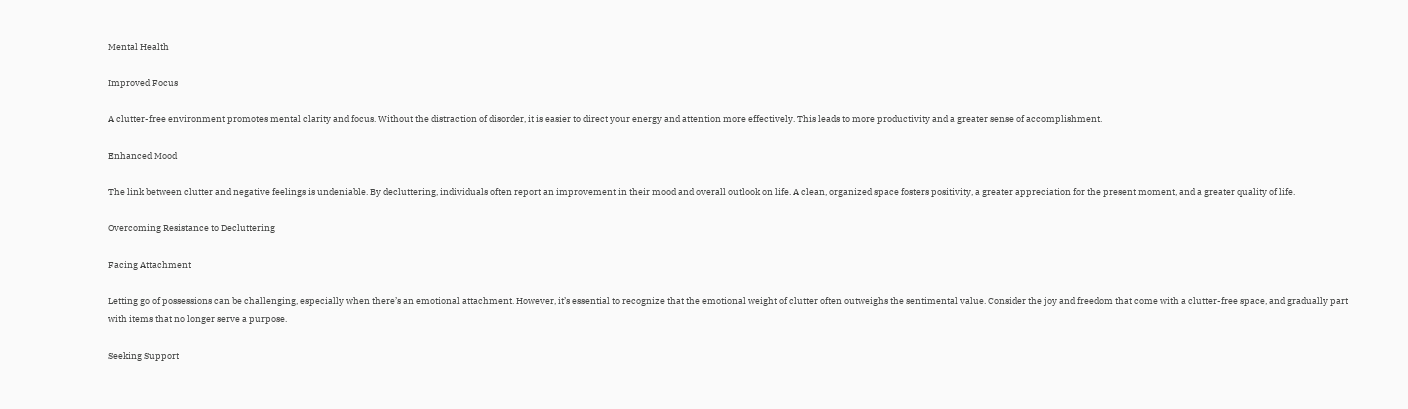Mental Health

Improved Focus

A clutter-free environment promotes mental clarity and focus. Without the distraction of disorder, it is easier to direct your energy and attention more effectively. This leads to more productivity and a greater sense of accomplishment.

Enhanced Mood

The link between clutter and negative feelings is undeniable. By decluttering, individuals often report an improvement in their mood and overall outlook on life. A clean, organized space fosters positivity, a greater appreciation for the present moment, and a greater quality of life.

Overcoming Resistance to Decluttering

Facing Attachment

Letting go of possessions can be challenging, especially when there’s an emotional attachment. However, it’s essential to recognize that the emotional weight of clutter often outweighs the sentimental value. Consider the joy and freedom that come with a clutter-free space, and gradually part with items that no longer serve a purpose.

Seeking Support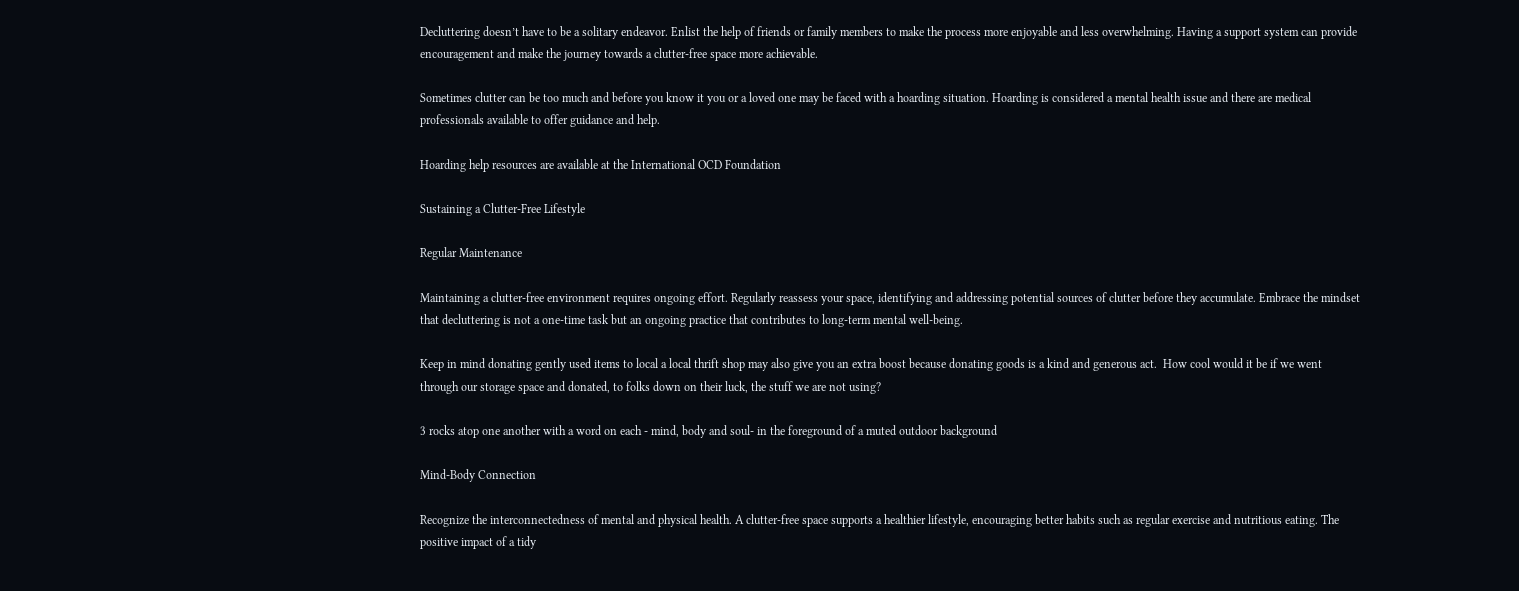Decluttering doesn’t have to be a solitary endeavor. Enlist the help of friends or family members to make the process more enjoyable and less overwhelming. Having a support system can provide encouragement and make the journey towards a clutter-free space more achievable.

Sometimes clutter can be too much and before you know it you or a loved one may be faced with a hoarding situation. Hoarding is considered a mental health issue and there are medical professionals available to offer guidance and help.

Hoarding help resources are available at the International OCD Foundation

Sustaining a Clutter-Free Lifestyle

Regular Maintenance

Maintaining a clutter-free environment requires ongoing effort. Regularly reassess your space, identifying and addressing potential sources of clutter before they accumulate. Embrace the mindset that decluttering is not a one-time task but an ongoing practice that contributes to long-term mental well-being.

Keep in mind donating gently used items to local a local thrift shop may also give you an extra boost because donating goods is a kind and generous act.  How cool would it be if we went through our storage space and donated, to folks down on their luck, the stuff we are not using?

3 rocks atop one another with a word on each - mind, body and soul- in the foreground of a muted outdoor background

Mind-Body Connection

Recognize the interconnectedness of mental and physical health. A clutter-free space supports a healthier lifestyle, encouraging better habits such as regular exercise and nutritious eating. The positive impact of a tidy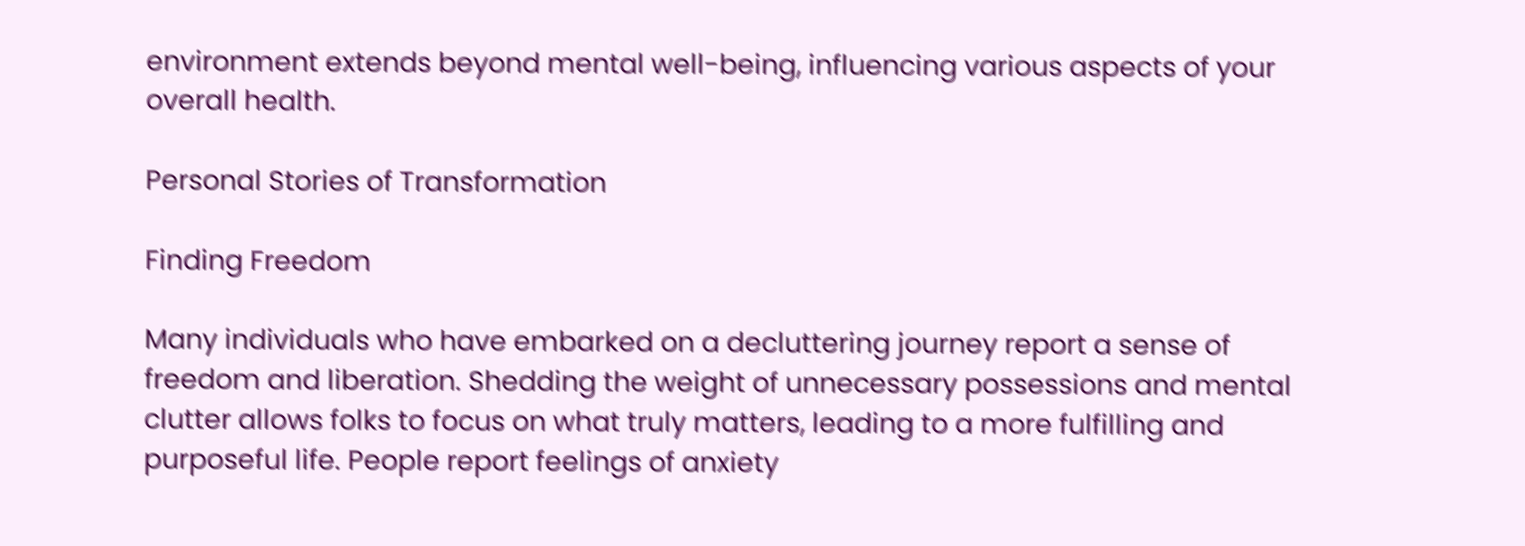environment extends beyond mental well-being, influencing various aspects of your overall health.

Personal Stories of Transformation

Finding Freedom

Many individuals who have embarked on a decluttering journey report a sense of freedom and liberation. Shedding the weight of unnecessary possessions and mental clutter allows folks to focus on what truly matters, leading to a more fulfilling and purposeful life. People report feelings of anxiety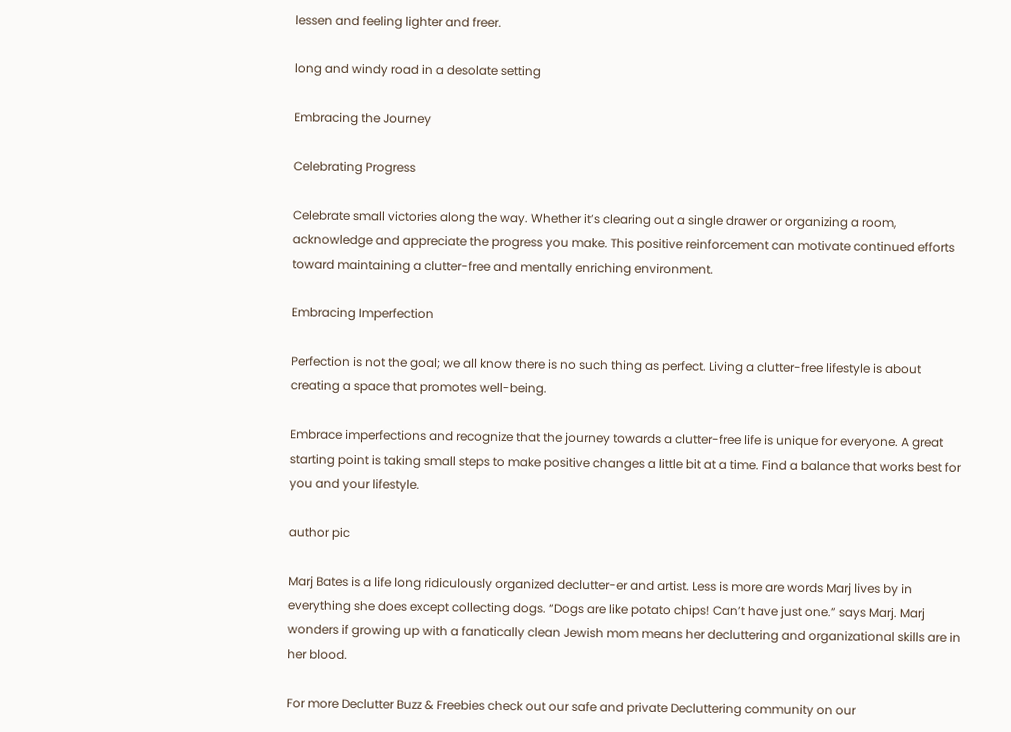lessen and feeling lighter and freer.

long and windy road in a desolate setting

Embracing the Journey

Celebrating Progress

Celebrate small victories along the way. Whether it’s clearing out a single drawer or organizing a room, acknowledge and appreciate the progress you make. This positive reinforcement can motivate continued efforts toward maintaining a clutter-free and mentally enriching environment.

Embracing Imperfection

Perfection is not the goal; we all know there is no such thing as perfect. Living a clutter-free lifestyle is about creating a space that promotes well-being.

Embrace imperfections and recognize that the journey towards a clutter-free life is unique for everyone. A great starting point is taking small steps to make positive changes a little bit at a time. Find a balance that works best for you and your lifestyle.

author pic

Marj Bates is a life long ridiculously organized declutter-er and artist. Less is more are words Marj lives by in everything she does except collecting dogs. “Dogs are like potato chips! Can’t have just one.” says Marj. Marj wonders if growing up with a fanatically clean Jewish mom means her decluttering and organizational skills are in her blood.

For more Declutter Buzz & Freebies check out our safe and private Decluttering community on our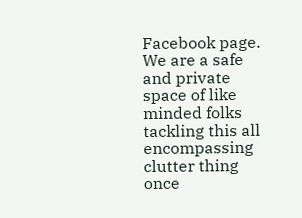Facebook page. We are a safe and private space of like minded folks tackling this all encompassing clutter thing once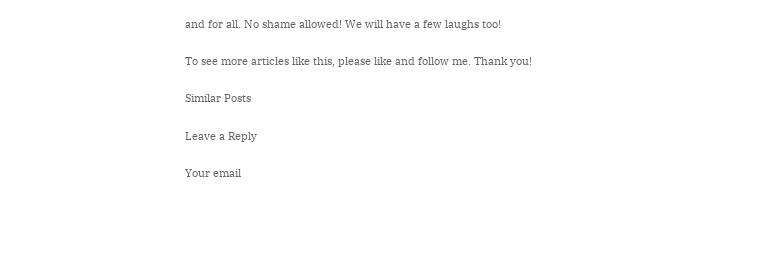and for all. No shame allowed! We will have a few laughs too!

To see more articles like this, please like and follow me. Thank you!

Similar Posts

Leave a Reply

Your email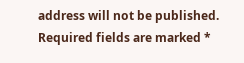address will not be published. Required fields are marked *